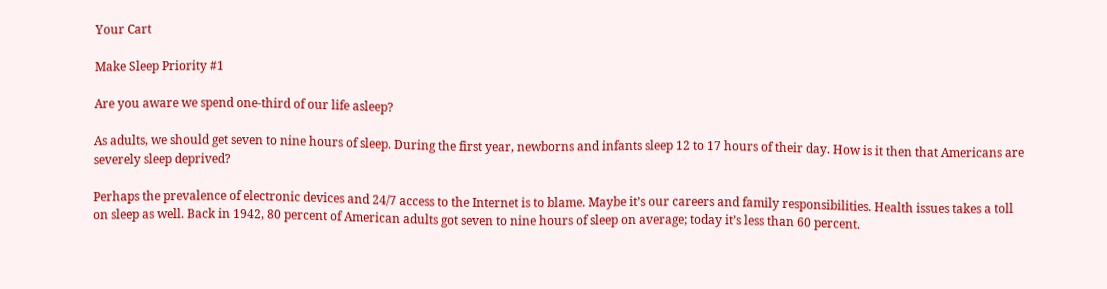Your Cart

Make Sleep Priority #1

Are you aware we spend one-third of our life asleep?

As adults, we should get seven to nine hours of sleep. During the first year, newborns and infants sleep 12 to 17 hours of their day. How is it then that Americans are severely sleep deprived?

Perhaps the prevalence of electronic devices and 24/7 access to the Internet is to blame. Maybe it’s our careers and family responsibilities. Health issues takes a toll on sleep as well. Back in 1942, 80 percent of American adults got seven to nine hours of sleep on average; today it’s less than 60 percent.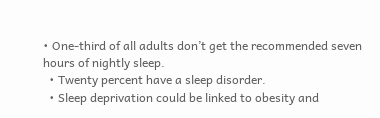• One-third of all adults don’t get the recommended seven hours of nightly sleep.
  • Twenty percent have a sleep disorder.
  • Sleep deprivation could be linked to obesity and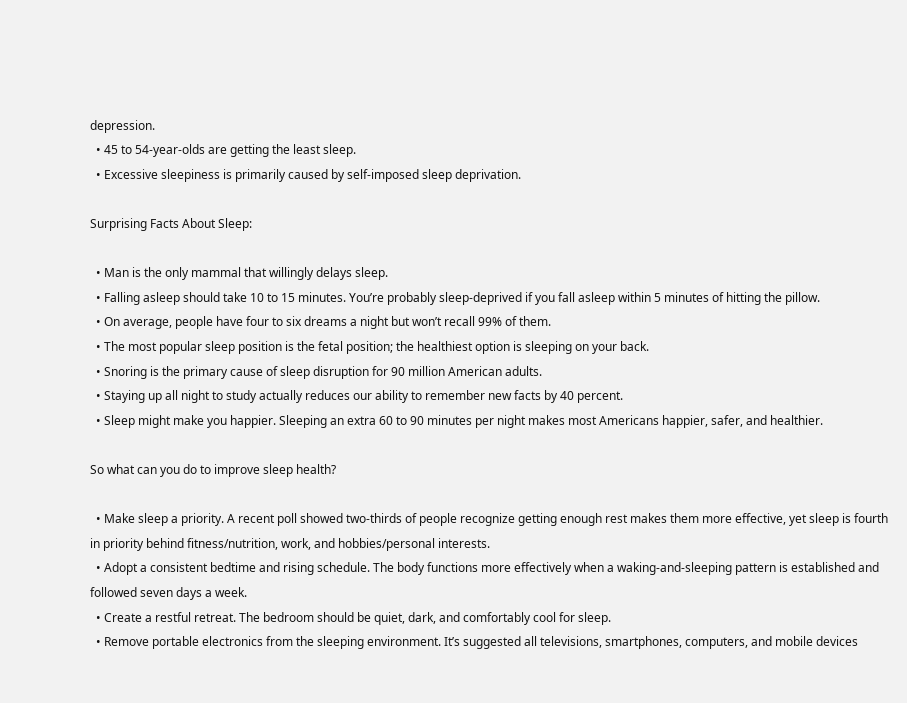depression.
  • 45 to 54-year-olds are getting the least sleep.
  • Excessive sleepiness is primarily caused by self-imposed sleep deprivation.

Surprising Facts About Sleep:

  • Man is the only mammal that willingly delays sleep.
  • Falling asleep should take 10 to 15 minutes. You’re probably sleep-deprived if you fall asleep within 5 minutes of hitting the pillow.
  • On average, people have four to six dreams a night but won’t recall 99% of them.
  • The most popular sleep position is the fetal position; the healthiest option is sleeping on your back.
  • Snoring is the primary cause of sleep disruption for 90 million American adults.
  • Staying up all night to study actually reduces our ability to remember new facts by 40 percent.
  • Sleep might make you happier. Sleeping an extra 60 to 90 minutes per night makes most Americans happier, safer, and healthier.

So what can you do to improve sleep health?

  • Make sleep a priority. A recent poll showed two-thirds of people recognize getting enough rest makes them more effective, yet sleep is fourth in priority behind fitness/nutrition, work, and hobbies/personal interests.
  • Adopt a consistent bedtime and rising schedule. The body functions more effectively when a waking-and-sleeping pattern is established and followed seven days a week.
  • Create a restful retreat. The bedroom should be quiet, dark, and comfortably cool for sleep.
  • Remove portable electronics from the sleeping environment. It’s suggested all televisions, smartphones, computers, and mobile devices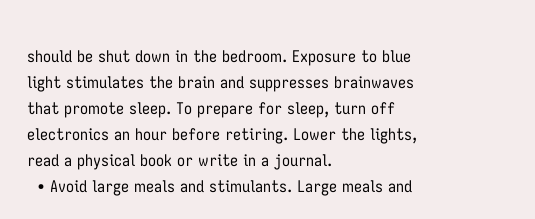should be shut down in the bedroom. Exposure to blue light stimulates the brain and suppresses brainwaves that promote sleep. To prepare for sleep, turn off electronics an hour before retiring. Lower the lights, read a physical book or write in a journal.
  • Avoid large meals and stimulants. Large meals and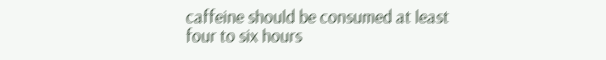caffeine should be consumed at least four to six hours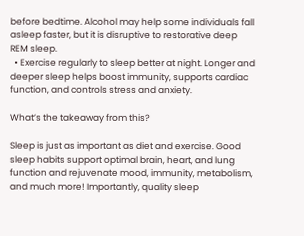before bedtime. Alcohol may help some individuals fall asleep faster, but it is disruptive to restorative deep REM sleep.
  • Exercise regularly to sleep better at night. Longer and deeper sleep helps boost immunity, supports cardiac function, and controls stress and anxiety.

What’s the takeaway from this?

Sleep is just as important as diet and exercise. Good sleep habits support optimal brain, heart, and lung function and rejuvenate mood, immunity, metabolism, and much more! Importantly, quality sleep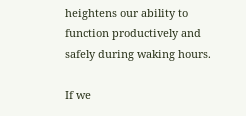heightens our ability to function productively and safely during waking hours.

If we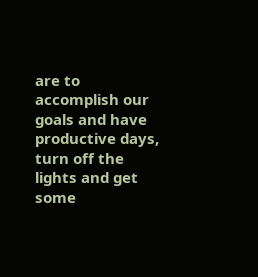are to accomplish our goals and have productive days, turn off the lights and get some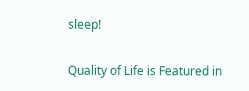sleep!

Quality of Life is Featured in